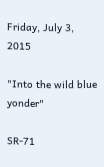Friday, July 3, 2015

"Into the wild blue yonder"

SR-71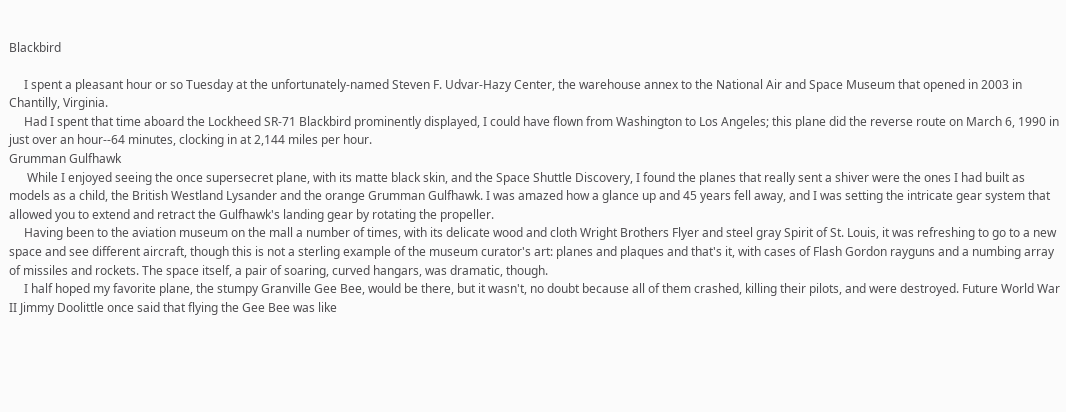Blackbird

     I spent a pleasant hour or so Tuesday at the unfortunately-named Steven F. Udvar-Hazy Center, the warehouse annex to the National Air and Space Museum that opened in 2003 in Chantilly, Virginia.
     Had I spent that time aboard the Lockheed SR-71 Blackbird prominently displayed, I could have flown from Washington to Los Angeles; this plane did the reverse route on March 6, 1990 in just over an hour--64 minutes, clocking in at 2,144 miles per hour.
Grumman Gulfhawk
      While I enjoyed seeing the once supersecret plane, with its matte black skin, and the Space Shuttle Discovery, I found the planes that really sent a shiver were the ones I had built as models as a child, the British Westland Lysander and the orange Grumman Gulfhawk. I was amazed how a glance up and 45 years fell away, and I was setting the intricate gear system that allowed you to extend and retract the Gulfhawk's landing gear by rotating the propeller.
     Having been to the aviation museum on the mall a number of times, with its delicate wood and cloth Wright Brothers Flyer and steel gray Spirit of St. Louis, it was refreshing to go to a new space and see different aircraft, though this is not a sterling example of the museum curator's art: planes and plaques and that's it, with cases of Flash Gordon rayguns and a numbing array of missiles and rockets. The space itself, a pair of soaring, curved hangars, was dramatic, though.
     I half hoped my favorite plane, the stumpy Granville Gee Bee, would be there, but it wasn't, no doubt because all of them crashed, killing their pilots, and were destroyed. Future World War II Jimmy Doolittle once said that flying the Gee Bee was like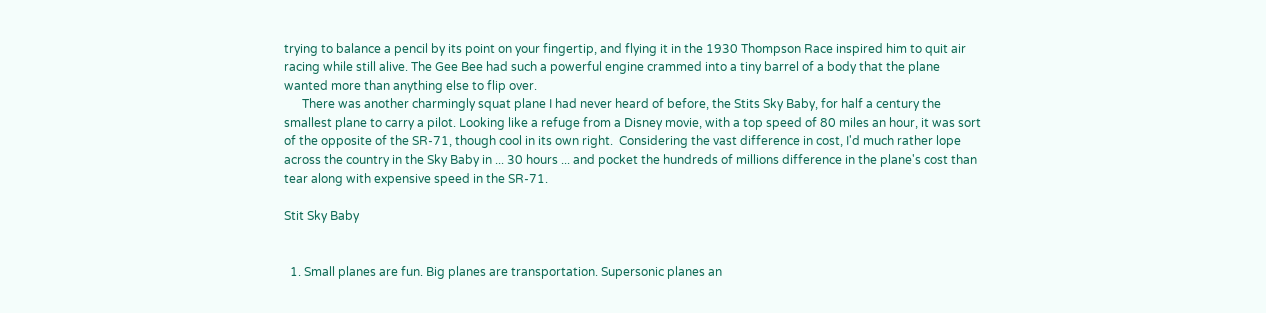trying to balance a pencil by its point on your fingertip, and flying it in the 1930 Thompson Race inspired him to quit air racing while still alive. The Gee Bee had such a powerful engine crammed into a tiny barrel of a body that the plane wanted more than anything else to flip over.
      There was another charmingly squat plane I had never heard of before, the Stits Sky Baby, for half a century the smallest plane to carry a pilot. Looking like a refuge from a Disney movie, with a top speed of 80 miles an hour, it was sort of the opposite of the SR-71, though cool in its own right.  Considering the vast difference in cost, I'd much rather lope across the country in the Sky Baby in ... 30 hours ... and pocket the hundreds of millions difference in the plane's cost than tear along with expensive speed in the SR-71.

Stit Sky Baby


  1. Small planes are fun. Big planes are transportation. Supersonic planes an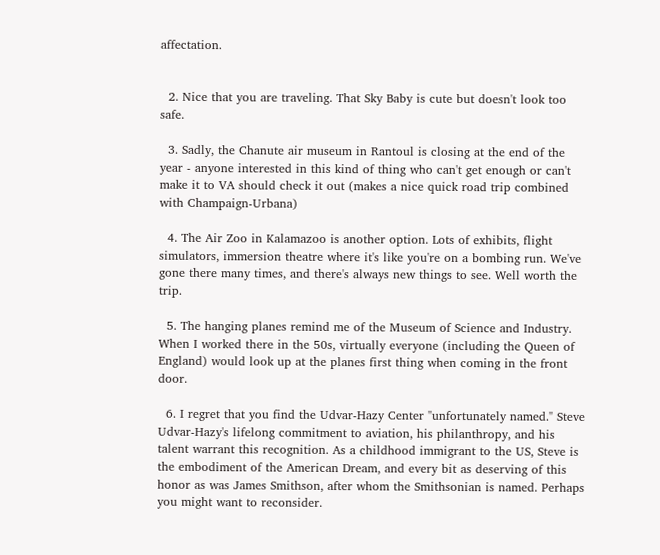affectation.


  2. Nice that you are traveling. That Sky Baby is cute but doesn't look too safe.

  3. Sadly, the Chanute air museum in Rantoul is closing at the end of the year - anyone interested in this kind of thing who can't get enough or can't make it to VA should check it out (makes a nice quick road trip combined with Champaign-Urbana)

  4. The Air Zoo in Kalamazoo is another option. Lots of exhibits, flight simulators, immersion theatre where it's like you're on a bombing run. We've gone there many times, and there's always new things to see. Well worth the trip.

  5. The hanging planes remind me of the Museum of Science and Industry. When I worked there in the 50s, virtually everyone (including the Queen of England) would look up at the planes first thing when coming in the front door.

  6. I regret that you find the Udvar-Hazy Center "unfortunately named." Steve Udvar-Hazy's lifelong commitment to aviation, his philanthropy, and his talent warrant this recognition. As a childhood immigrant to the US, Steve is the embodiment of the American Dream, and every bit as deserving of this honor as was James Smithson, after whom the Smithsonian is named. Perhaps you might want to reconsider.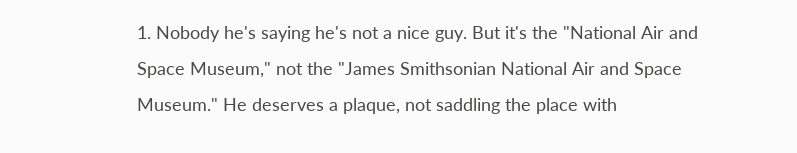1. Nobody he's saying he's not a nice guy. But it's the "National Air and Space Museum," not the "James Smithsonian National Air and Space Museum." He deserves a plaque, not saddling the place with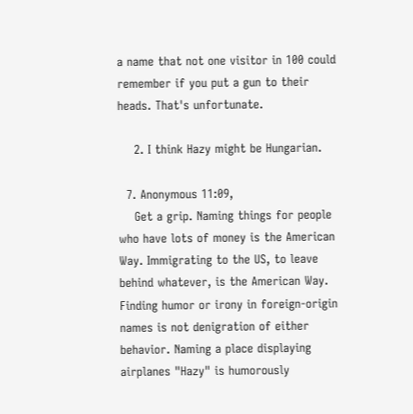a name that not one visitor in 100 could remember if you put a gun to their heads. That's unfortunate.

    2. I think Hazy might be Hungarian.

  7. Anonymous 11:09,
    Get a grip. Naming things for people who have lots of money is the American Way. Immigrating to the US, to leave behind whatever, is the American Way. Finding humor or irony in foreign-origin names is not denigration of either behavior. Naming a place displaying airplanes "Hazy" is humorously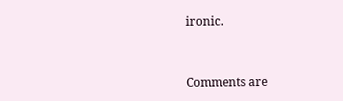ironic.


Comments are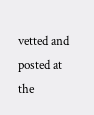vetted and posted at the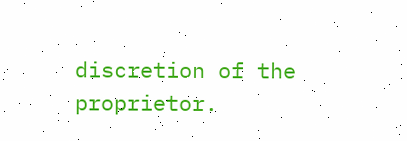discretion of the proprietor.